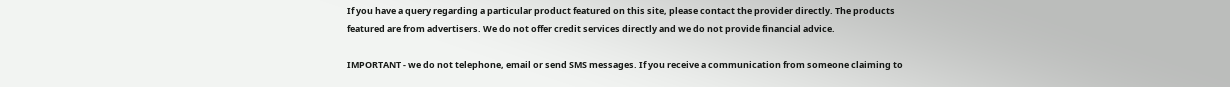If you have a query regarding a particular product featured on this site, please contact the provider directly. The products featured are from advertisers. We do not offer credit services directly and we do not provide financial advice.

IMPORTANT - we do not telephone, email or send SMS messages. If you receive a communication from someone claiming to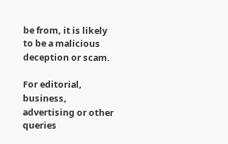be from, it is likely to be a malicious deception or scam.

For editorial, business, advertising or other queries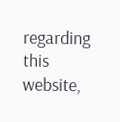regarding this website,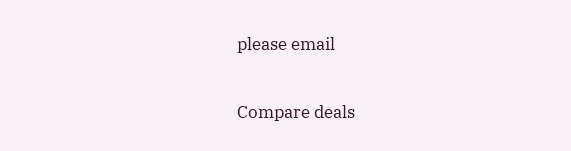please email

Compare deals